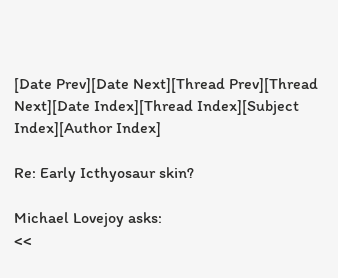[Date Prev][Date Next][Thread Prev][Thread Next][Date Index][Thread Index][Subject Index][Author Index]

Re: Early Icthyosaur skin?

Michael Lovejoy asks:
<<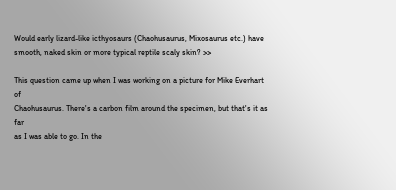Would early lizard-like icthyosaurs (Chaohusaurus, Mixosaurus etc.) have
smooth, naked skin or more typical reptile scaly skin? >>

This question came up when I was working on a picture for Mike Everhart of
Chaohusaurus. There's a carbon film around the specimen, but that's it as far
as I was able to go. In the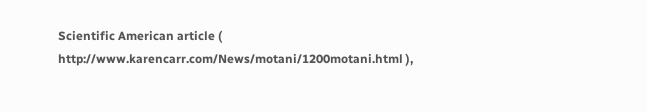Scientific American article (
http://www.karencarr.com/News/motani/1200motani.html ),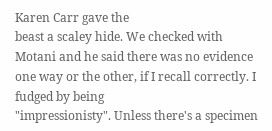Karen Carr gave the
beast a scaley hide. We checked with Motani and he said there was no evidence
one way or the other, if I recall correctly. I fudged by being
"impressionisty". Unless there's a specimen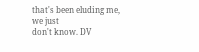that's been eluding me, we just
don't know. DV